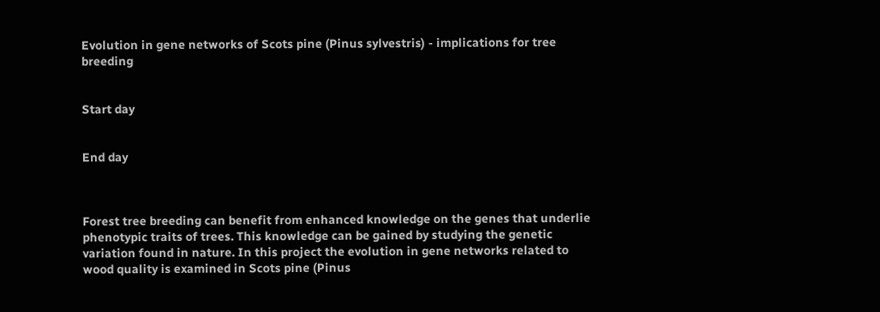Evolution in gene networks of Scots pine (Pinus sylvestris) - implications for tree breeding


Start day


End day



Forest tree breeding can benefit from enhanced knowledge on the genes that underlie phenotypic traits of trees. This knowledge can be gained by studying the genetic variation found in nature. In this project the evolution in gene networks related to wood quality is examined in Scots pine (Pinus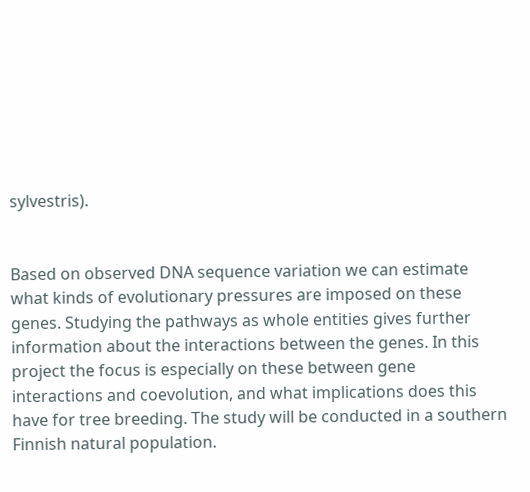sylvestris).


Based on observed DNA sequence variation we can estimate what kinds of evolutionary pressures are imposed on these genes. Studying the pathways as whole entities gives further information about the interactions between the genes. In this project the focus is especially on these between gene interactions and coevolution, and what implications does this have for tree breeding. The study will be conducted in a southern Finnish natural population.